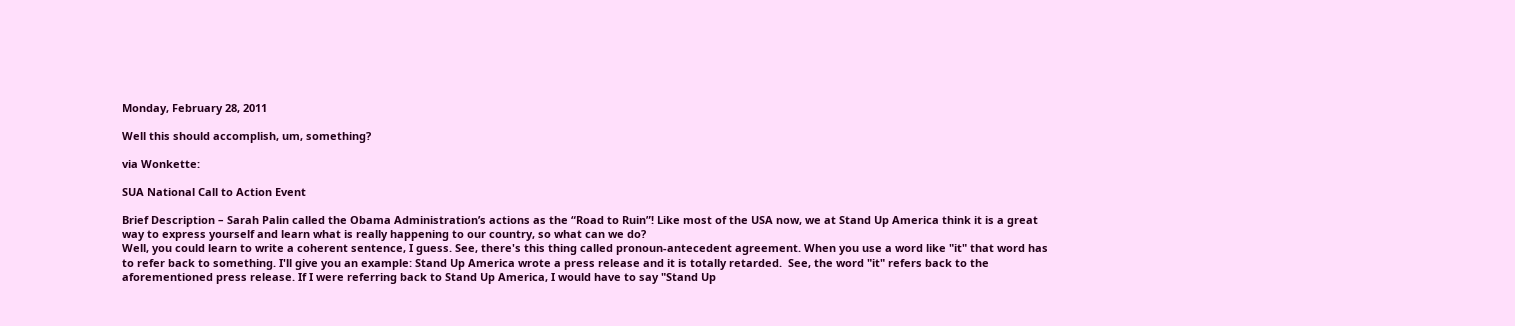Monday, February 28, 2011

Well this should accomplish, um, something?

via Wonkette:

SUA National Call to Action Event

Brief Description – Sarah Palin called the Obama Administration’s actions as the “Road to Ruin”! Like most of the USA now, we at Stand Up America think it is a great way to express yourself and learn what is really happening to our country, so what can we do?
Well, you could learn to write a coherent sentence, I guess. See, there's this thing called pronoun-antecedent agreement. When you use a word like "it" that word has to refer back to something. I'll give you an example: Stand Up America wrote a press release and it is totally retarded.  See, the word "it" refers back to the aforementioned press release. If I were referring back to Stand Up America, I would have to say "Stand Up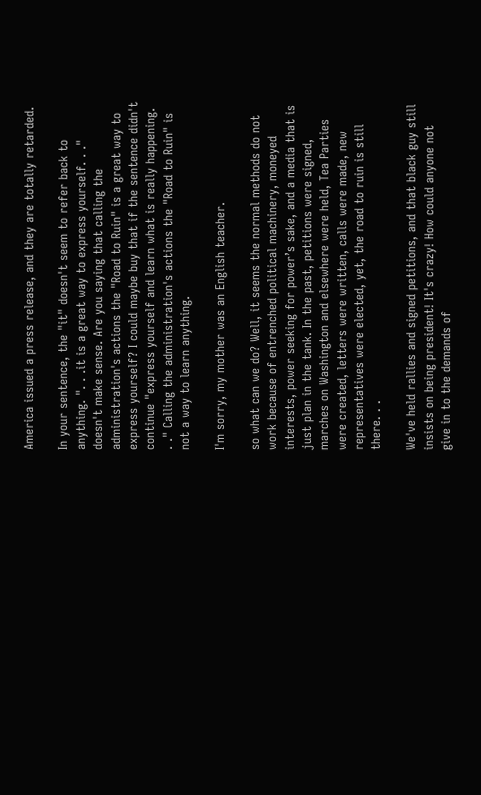America issued a press release, and they are totally retarded.

In your sentence, the "it" doesn't seem to refer back to anything. ". . .it is a great way to express yourself. . ." doesn't make sense. Are you saying that calling the administration's actions the "Road to Ruin" is a great way to express yourself? I could maybe buy that if the sentence didn't continue "express yourself and learn what is really happening. . ." Calling the administration's actions the "Road to Ruin" is not a way to learn anything.

I'm sorry, my mother was an English teacher.

so what can we do? Well, it seems the normal methods do not work because of entrenched political machinery, moneyed interests, power seeking for power’s sake, and a media that is just plan in the tank. In the past, petitions were signed, marches on Washington and elsewhere were held, Tea Parties were created, letters were written, calls were made, new representatives were elected, yet, the road to ruin is still there. . .

We've held rallies and signed petitions, and that black guy still insists on being president! It's crazy! How could anyone not give in to the demands of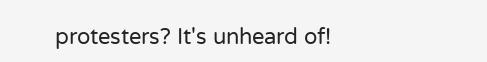protesters? It's unheard of!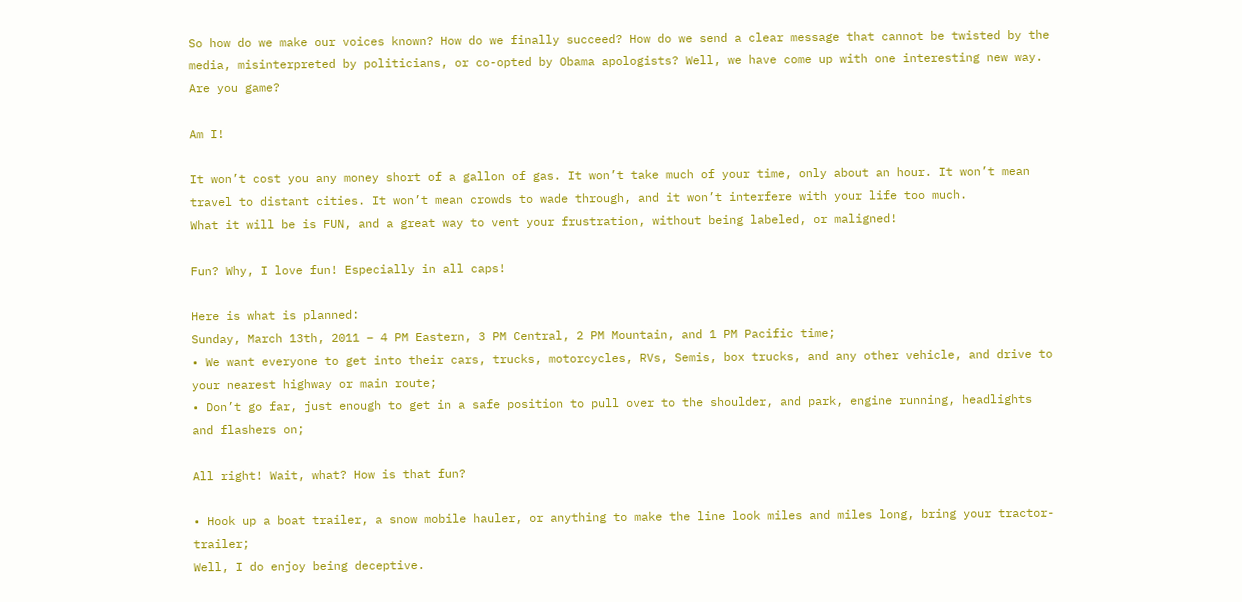So how do we make our voices known? How do we finally succeed? How do we send a clear message that cannot be twisted by the media, misinterpreted by politicians, or co-opted by Obama apologists? Well, we have come up with one interesting new way. Are you game?

Am I!

It won’t cost you any money short of a gallon of gas. It won’t take much of your time, only about an hour. It won’t mean travel to distant cities. It won’t mean crowds to wade through, and it won’t interfere with your life too much.
What it will be is FUN, and a great way to vent your frustration, without being labeled, or maligned!

Fun? Why, I love fun! Especially in all caps!

Here is what is planned:
Sunday, March 13th, 2011 – 4 PM Eastern, 3 PM Central, 2 PM Mountain, and 1 PM Pacific time;
• We want everyone to get into their cars, trucks, motorcycles, RVs, Semis, box trucks, and any other vehicle, and drive to your nearest highway or main route;
• Don’t go far, just enough to get in a safe position to pull over to the shoulder, and park, engine running, headlights and flashers on;

All right! Wait, what? How is that fun?

• Hook up a boat trailer, a snow mobile hauler, or anything to make the line look miles and miles long, bring your tractor-trailer;
Well, I do enjoy being deceptive.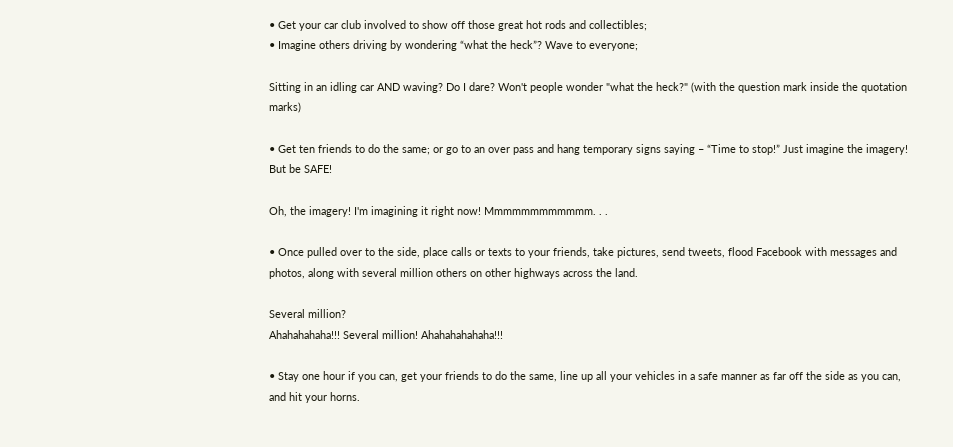• Get your car club involved to show off those great hot rods and collectibles;
• Imagine others driving by wondering “what the heck”? Wave to everyone;

Sitting in an idling car AND waving? Do I dare? Won't people wonder "what the heck?" (with the question mark inside the quotation marks)

• Get ten friends to do the same; or go to an over pass and hang temporary signs saying – “Time to stop!” Just imagine the imagery! But be SAFE!

Oh, the imagery! I'm imagining it right now! Mmmmmmmmmmmm. . .

• Once pulled over to the side, place calls or texts to your friends, take pictures, send tweets, flood Facebook with messages and photos, along with several million others on other highways across the land.

Several million?
Ahahahahaha!!! Several million! Ahahahahahaha!!!

• Stay one hour if you can, get your friends to do the same, line up all your vehicles in a safe manner as far off the side as you can, and hit your horns.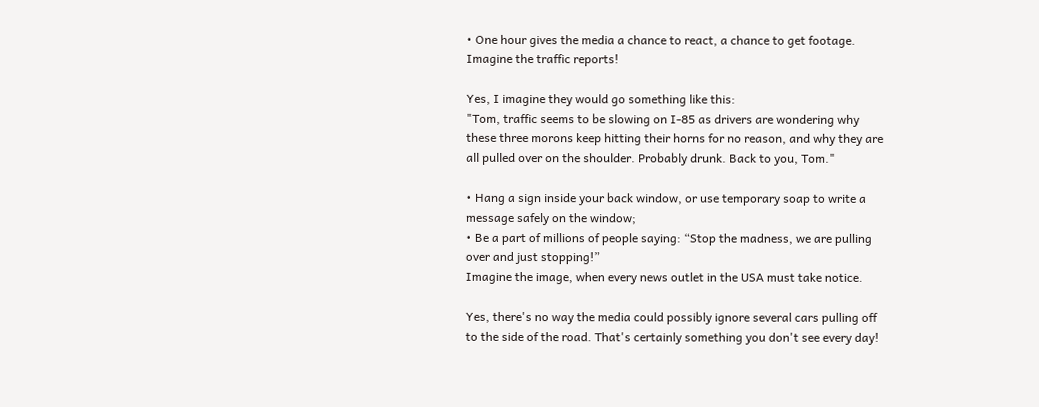• One hour gives the media a chance to react, a chance to get footage. Imagine the traffic reports!

Yes, I imagine they would go something like this:
"Tom, traffic seems to be slowing on I-85 as drivers are wondering why these three morons keep hitting their horns for no reason, and why they are all pulled over on the shoulder. Probably drunk. Back to you, Tom."

• Hang a sign inside your back window, or use temporary soap to write a message safely on the window;
• Be a part of millions of people saying: “Stop the madness, we are pulling over and just stopping!”
Imagine the image, when every news outlet in the USA must take notice.

Yes, there's no way the media could possibly ignore several cars pulling off to the side of the road. That's certainly something you don't see every day!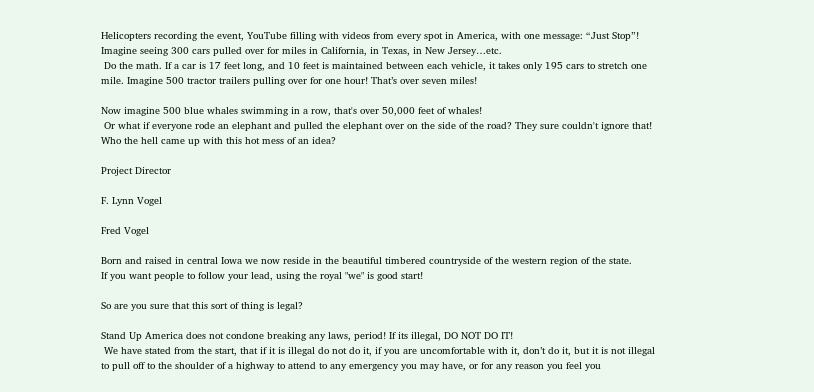Helicopters recording the event, YouTube filling with videos from every spot in America, with one message: “Just Stop”! Imagine seeing 300 cars pulled over for miles in California, in Texas, in New Jersey…etc.
 Do the math. If a car is 17 feet long, and 10 feet is maintained between each vehicle, it takes only 195 cars to stretch one mile. Imagine 500 tractor trailers pulling over for one hour! That’s over seven miles!

Now imagine 500 blue whales swimming in a row, that's over 50,000 feet of whales!
 Or what if everyone rode an elephant and pulled the elephant over on the side of the road? They sure couldn't ignore that!
Who the hell came up with this hot mess of an idea?

Project Director

F. Lynn Vogel

Fred Vogel

Born and raised in central Iowa we now reside in the beautiful timbered countryside of the western region of the state.
If you want people to follow your lead, using the royal "we" is good start!

So are you sure that this sort of thing is legal?

Stand Up America does not condone breaking any laws, period! If its illegal, DO NOT DO IT!
 We have stated from the start, that if it is illegal do not do it, if you are uncomfortable with it, don’t do it, but it is not illegal to pull off to the shoulder of a highway to attend to any emergency you may have, or for any reason you feel you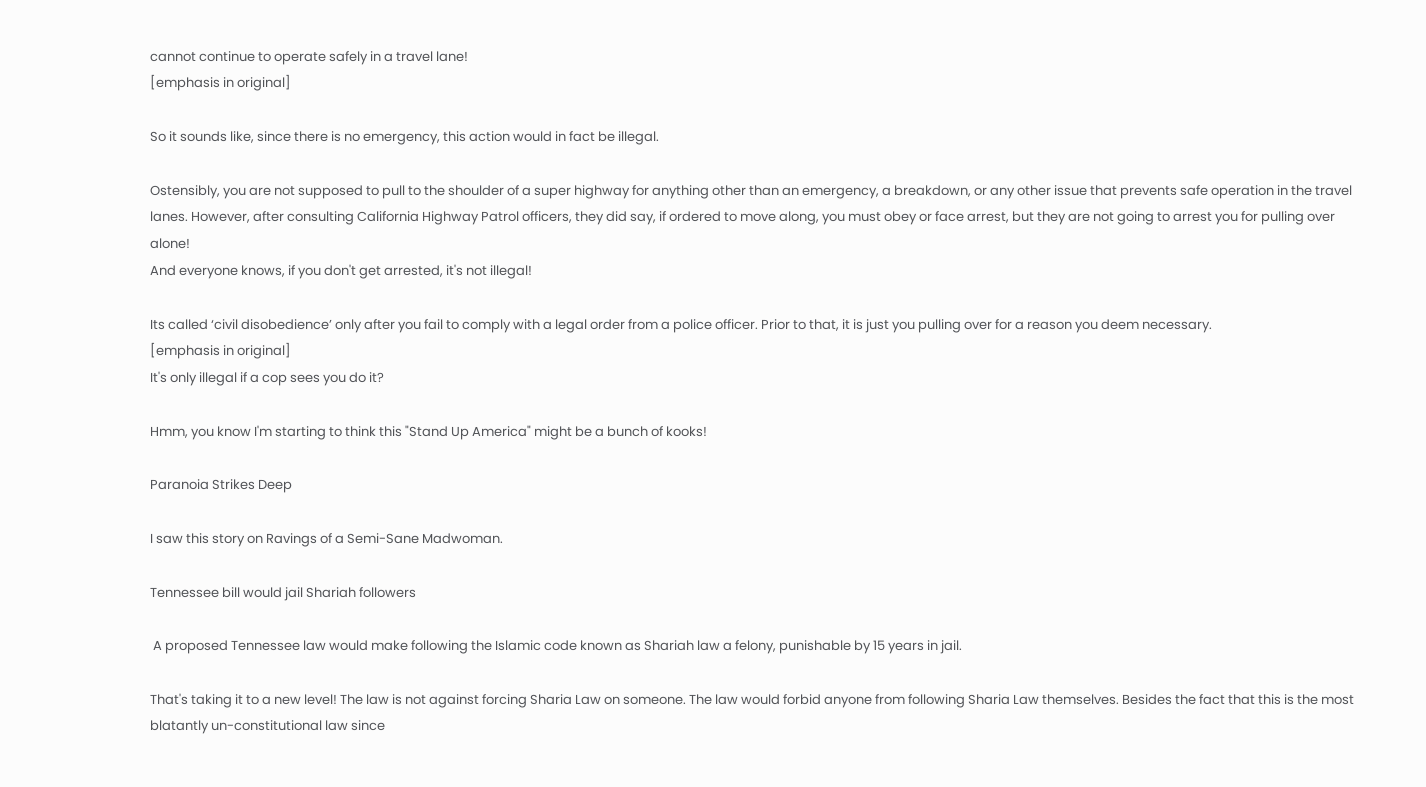cannot continue to operate safely in a travel lane!
[emphasis in original]

So it sounds like, since there is no emergency, this action would in fact be illegal.

Ostensibly, you are not supposed to pull to the shoulder of a super highway for anything other than an emergency, a breakdown, or any other issue that prevents safe operation in the travel lanes. However, after consulting California Highway Patrol officers, they did say, if ordered to move along, you must obey or face arrest, but they are not going to arrest you for pulling over alone!
And everyone knows, if you don't get arrested, it's not illegal!

Its called ‘civil disobedience’ only after you fail to comply with a legal order from a police officer. Prior to that, it is just you pulling over for a reason you deem necessary.
[emphasis in original]
It's only illegal if a cop sees you do it?

Hmm, you know I'm starting to think this "Stand Up America" might be a bunch of kooks!

Paranoia Strikes Deep

I saw this story on Ravings of a Semi-Sane Madwoman.

Tennessee bill would jail Shariah followers

 A proposed Tennessee law would make following the Islamic code known as Shariah law a felony, punishable by 15 years in jail.

That's taking it to a new level! The law is not against forcing Sharia Law on someone. The law would forbid anyone from following Sharia Law themselves. Besides the fact that this is the most blatantly un-constitutional law since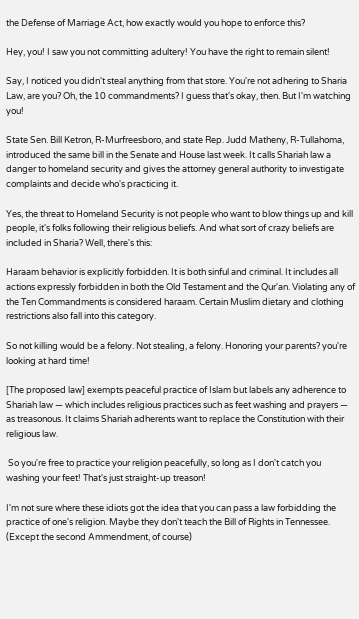the Defense of Marriage Act, how exactly would you hope to enforce this?

Hey, you! I saw you not committing adultery! You have the right to remain silent!

Say, I noticed you didn't steal anything from that store. You're not adhering to Sharia Law, are you? Oh, the 10 commandments? I guess that's okay, then. But I'm watching you!

State Sen. Bill Ketron, R-Murfreesboro, and state Rep. Judd Matheny, R-Tullahoma, introduced the same bill in the Senate and House last week. It calls Shariah law a danger to homeland security and gives the attorney general authority to investigate complaints and decide who's practicing it.

Yes, the threat to Homeland Security is not people who want to blow things up and kill people, it's folks following their religious beliefs. And what sort of crazy beliefs are included in Sharia? Well, there's this:

Haraam behavior is explicitly forbidden. It is both sinful and criminal. It includes all actions expressly forbidden in both the Old Testament and the Qur'an. Violating any of the Ten Commandments is considered haraam. Certain Muslim dietary and clothing restrictions also fall into this category.

So not killing would be a felony. Not stealing, a felony. Honoring your parents? you're looking at hard time!

[The proposed law] exempts peaceful practice of Islam but labels any adherence to Shariah law — which includes religious practices such as feet washing and prayers — as treasonous. It claims Shariah adherents want to replace the Constitution with their religious law.

 So you're free to practice your religion peacefully, so long as I don't catch you washing your feet! That's just straight-up treason!

I'm not sure where these idiots got the idea that you can pass a law forbidding the practice of one's religion. Maybe they don't teach the Bill of Rights in Tennessee. (Except the second Ammendment, of course)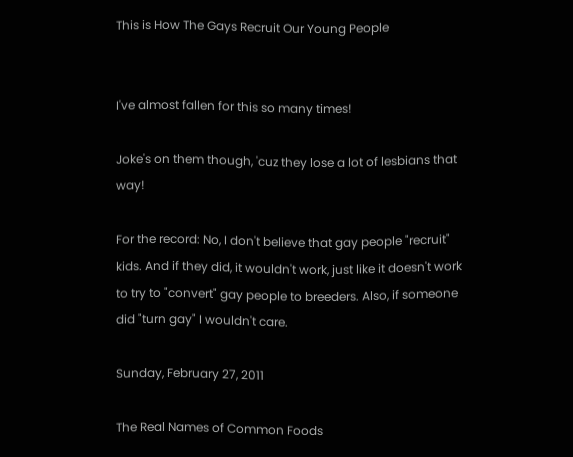This is How The Gays Recruit Our Young People


I've almost fallen for this so many times!

Joke's on them though, 'cuz they lose a lot of lesbians that way!

For the record: No, I don't believe that gay people "recruit" kids. And if they did, it wouldn't work, just like it doesn't work to try to "convert" gay people to breeders. Also, if someone did "turn gay" I wouldn't care.

Sunday, February 27, 2011

The Real Names of Common Foods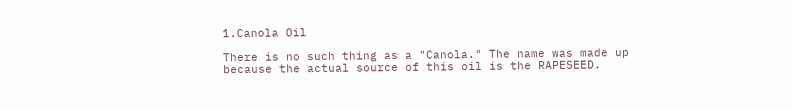1.Canola Oil

There is no such thing as a "Canola." The name was made up because the actual source of this oil is the RAPESEED.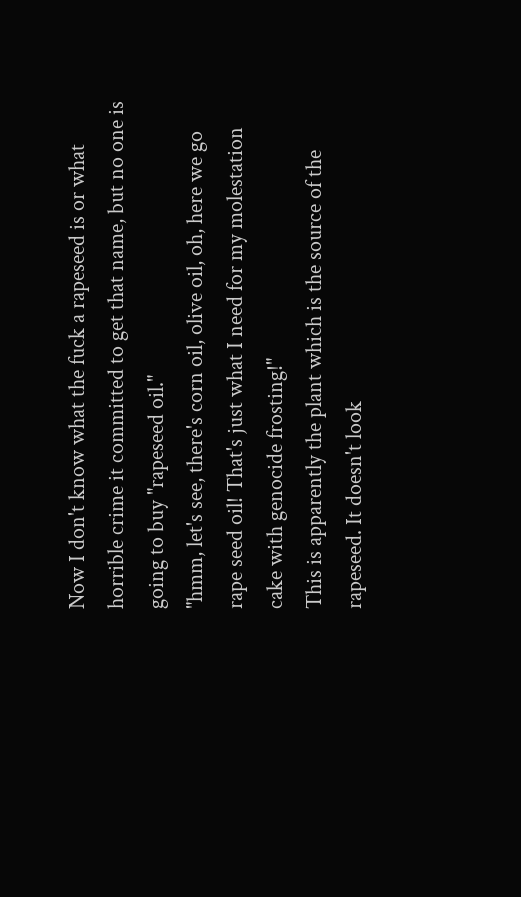Now I don't know what the fuck a rapeseed is or what horrible crime it committed to get that name, but no one is going to buy "rapeseed oil."
"hmm, let's see, there's corn oil, olive oil, oh, here we go rape seed oil! That's just what I need for my molestation cake with genocide frosting!"
This is apparently the plant which is the source of the rapeseed. It doesn't look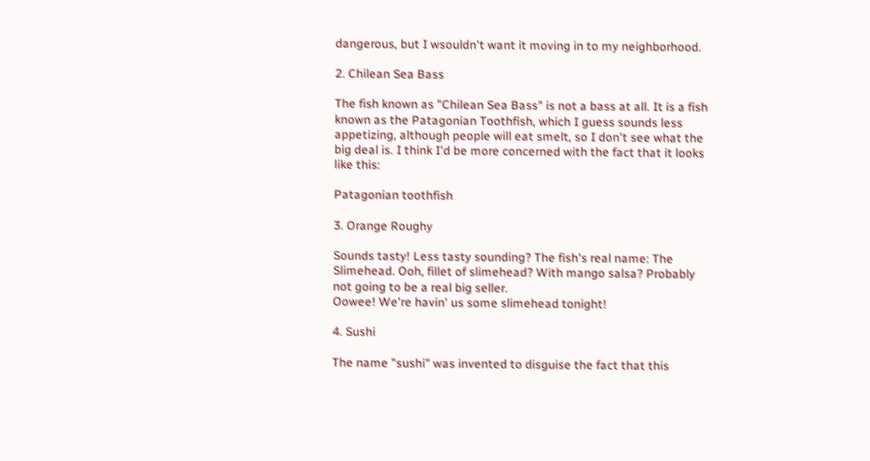dangerous, but I wsouldn't want it moving in to my neighborhood.

2. Chilean Sea Bass

The fish known as "Chilean Sea Bass" is not a bass at all. It is a fish known as the Patagonian Toothfish, which I guess sounds less appetizing, although people will eat smelt, so I don't see what the big deal is. I think I'd be more concerned with the fact that it looks like this:

Patagonian toothfish

3. Orange Roughy

Sounds tasty! Less tasty sounding? The fish's real name: The Slimehead. Ooh, fillet of slimehead? With mango salsa? Probably not going to be a real big seller.
Oowee! We're havin' us some slimehead tonight!

4. Sushi

The name "sushi" was invented to disguise the fact that this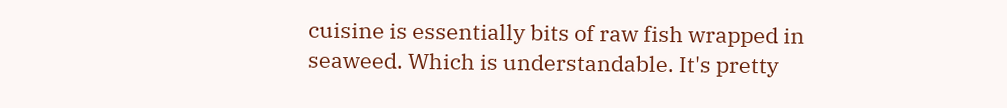cuisine is essentially bits of raw fish wrapped in seaweed. Which is understandable. It's pretty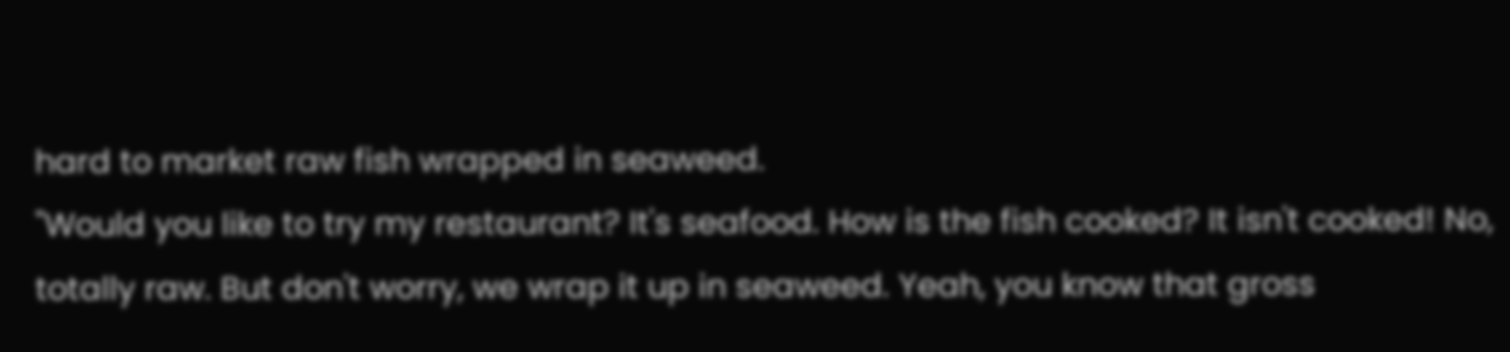hard to market raw fish wrapped in seaweed.
"Would you like to try my restaurant? It's seafood. How is the fish cooked? It isn't cooked! No, totally raw. But don't worry, we wrap it up in seaweed. Yeah, you know that gross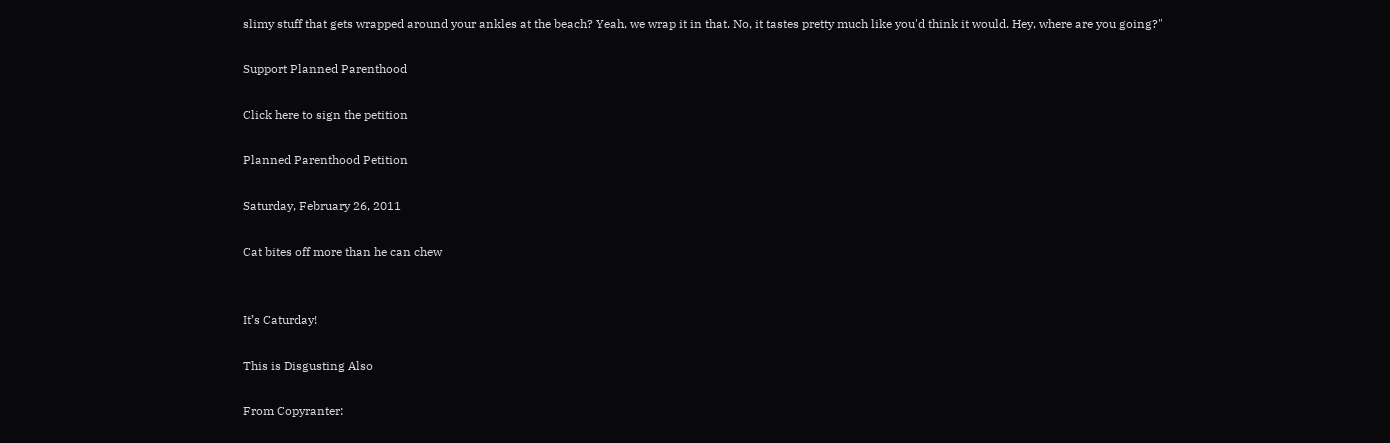slimy stuff that gets wrapped around your ankles at the beach? Yeah, we wrap it in that. No, it tastes pretty much like you'd think it would. Hey, where are you going?"

Support Planned Parenthood

Click here to sign the petition

Planned Parenthood Petition

Saturday, February 26, 2011

Cat bites off more than he can chew


It’s Caturday!

This is Disgusting Also

From Copyranter: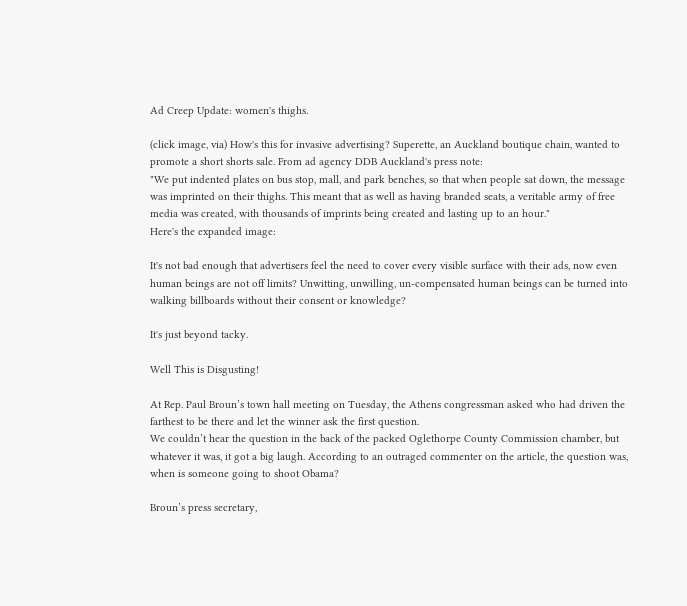Ad Creep Update: women's thighs.

(click image, via) How's this for invasive advertising? Superette, an Auckland boutique chain, wanted to promote a short shorts sale. From ad agency DDB Auckland's press note:
"We put indented plates on bus stop, mall, and park benches, so that when people sat down, the message was imprinted on their thighs. This meant that as well as having branded seats, a veritable army of free media was created, with thousands of imprints being created and lasting up to an hour."
Here's the expanded image:

It's not bad enough that advertisers feel the need to cover every visible surface with their ads, now even human beings are not off limits? Unwitting, unwilling, un-compensated human beings can be turned into walking billboards without their consent or knowledge?

It's just beyond tacky.

Well This is Disgusting!

At Rep. Paul Broun’s town hall meeting on Tuesday, the Athens congressman asked who had driven the farthest to be there and let the winner ask the first question.
We couldn’t hear the question in the back of the packed Oglethorpe County Commission chamber, but whatever it was, it got a big laugh. According to an outraged commenter on the article, the question was, when is someone going to shoot Obama?

Broun’s press secretary,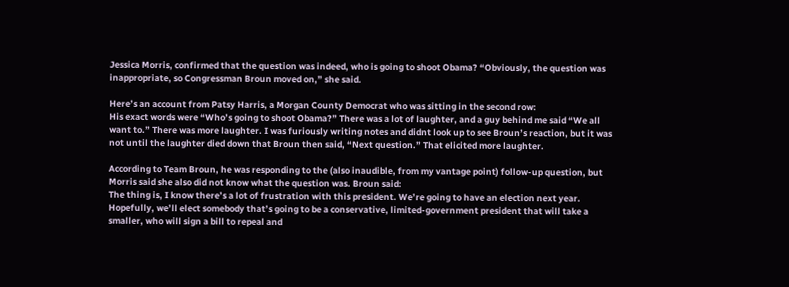Jessica Morris, confirmed that the question was indeed, who is going to shoot Obama? “Obviously, the question was inappropriate, so Congressman Broun moved on,” she said.

Here’s an account from Patsy Harris, a Morgan County Democrat who was sitting in the second row:
His exact words were “Who’s going to shoot Obama?” There was a lot of laughter, and a guy behind me said “We all want to.” There was more laughter. I was furiously writing notes and didnt look up to see Broun’s reaction, but it was not until the laughter died down that Broun then said, “Next question.” That elicited more laughter.

According to Team Broun, he was responding to the (also inaudible, from my vantage point) follow-up question, but Morris said she also did not know what the question was. Broun said:
The thing is, I know there’s a lot of frustration with this president. We’re going to have an election next year. Hopefully, we’ll elect somebody that’s going to be a conservative, limited-government president that will take a smaller, who will sign a bill to repeal and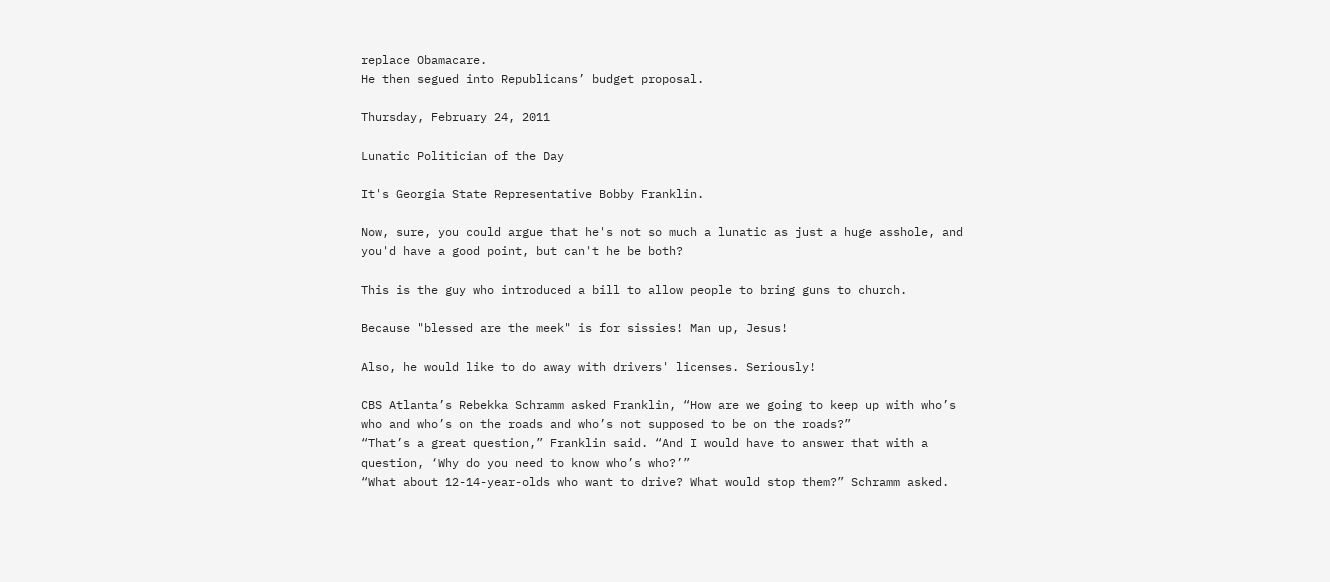replace Obamacare.
He then segued into Republicans’ budget proposal.

Thursday, February 24, 2011

Lunatic Politician of the Day

It's Georgia State Representative Bobby Franklin.

Now, sure, you could argue that he's not so much a lunatic as just a huge asshole, and you'd have a good point, but can't he be both?

This is the guy who introduced a bill to allow people to bring guns to church.

Because "blessed are the meek" is for sissies! Man up, Jesus!

Also, he would like to do away with drivers' licenses. Seriously!

CBS Atlanta’s Rebekka Schramm asked Franklin, “How are we going to keep up with who’s who and who’s on the roads and who’s not supposed to be on the roads?”
“That’s a great question,” Franklin said. “And I would have to answer that with a question, ‘Why do you need to know who’s who?’”
“What about 12-14-year-olds who want to drive? What would stop them?” Schramm asked.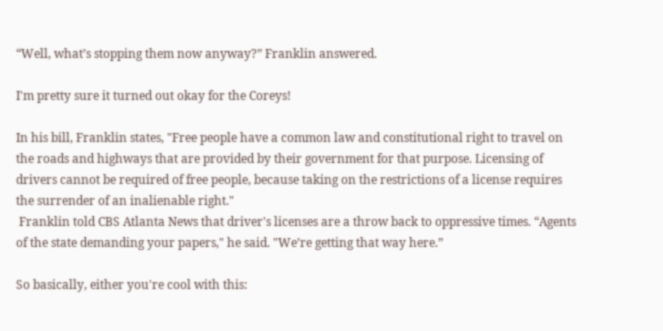“Well, what’s stopping them now anyway?” Franklin answered.

I'm pretty sure it turned out okay for the Coreys!

In his bill, Franklin states, "Free people have a common law and constitutional right to travel on the roads and highways that are provided by their government for that purpose. Licensing of drivers cannot be required of free people, because taking on the restrictions of a license requires the surrender of an inalienable right."
 Franklin told CBS Atlanta News that driver's licenses are a throw back to oppressive times. “Agents of the state demanding your papers," he said. "We’re getting that way here.”

So basically, either you're cool with this: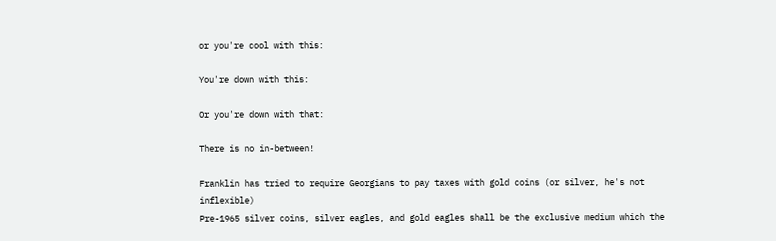or you're cool with this:

You're down with this:

Or you're down with that:

There is no in-between!

Franklin has tried to require Georgians to pay taxes with gold coins (or silver, he's not inflexible)
Pre-1965 silver coins, silver eagles, and gold eagles shall be the exclusive medium which the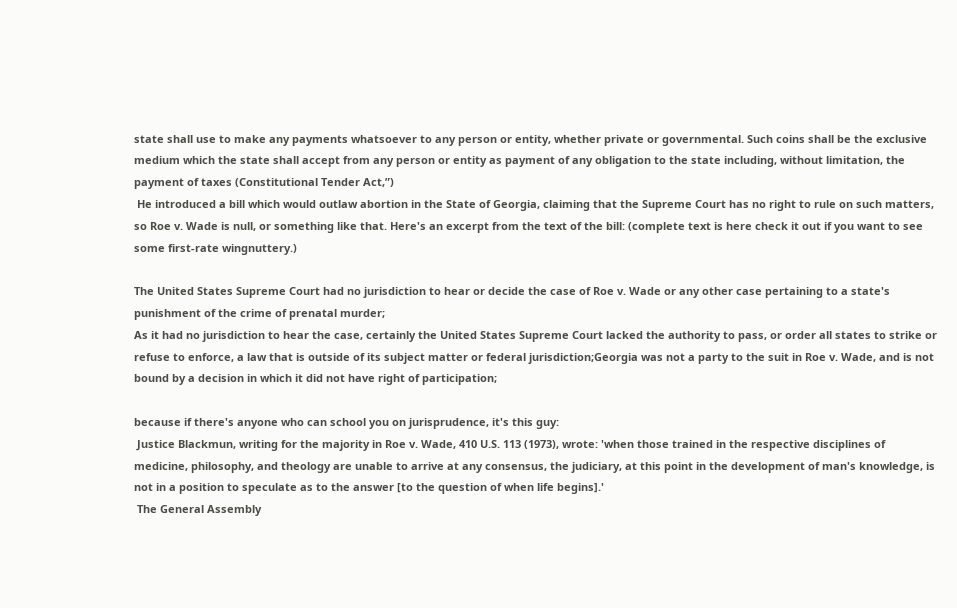state shall use to make any payments whatsoever to any person or entity, whether private or governmental. Such coins shall be the exclusive medium which the state shall accept from any person or entity as payment of any obligation to the state including, without limitation, the payment of taxes (Constitutional Tender Act,”)
 He introduced a bill which would outlaw abortion in the State of Georgia, claiming that the Supreme Court has no right to rule on such matters, so Roe v. Wade is null, or something like that. Here's an excerpt from the text of the bill: (complete text is here check it out if you want to see some first-rate wingnuttery.)

The United States Supreme Court had no jurisdiction to hear or decide the case of Roe v. Wade or any other case pertaining to a state's punishment of the crime of prenatal murder;
As it had no jurisdiction to hear the case, certainly the United States Supreme Court lacked the authority to pass, or order all states to strike or refuse to enforce, a law that is outside of its subject matter or federal jurisdiction;Georgia was not a party to the suit in Roe v. Wade, and is not bound by a decision in which it did not have right of participation;

because if there's anyone who can school you on jurisprudence, it's this guy:
 Justice Blackmun, writing for the majority in Roe v. Wade, 410 U.S. 113 (1973), wrote: 'when those trained in the respective disciplines of medicine, philosophy, and theology are unable to arrive at any consensus, the judiciary, at this point in the development of man's knowledge, is not in a position to speculate as to the answer [to the question of when life begins].'
 The General Assembly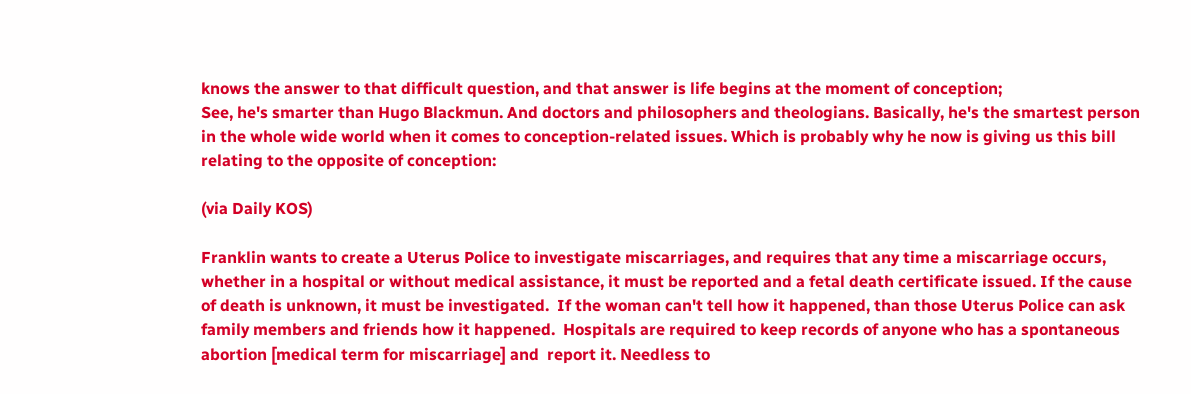knows the answer to that difficult question, and that answer is life begins at the moment of conception;
See, he's smarter than Hugo Blackmun. And doctors and philosophers and theologians. Basically, he's the smartest person in the whole wide world when it comes to conception-related issues. Which is probably why he now is giving us this bill relating to the opposite of conception:

(via Daily KOS)

Franklin wants to create a Uterus Police to investigate miscarriages, and requires that any time a miscarriage occurs, whether in a hospital or without medical assistance, it must be reported and a fetal death certificate issued. If the cause of death is unknown, it must be investigated.  If the woman can't tell how it happened, than those Uterus Police can ask family members and friends how it happened.  Hospitals are required to keep records of anyone who has a spontaneous abortion [medical term for miscarriage] and  report it. Needless to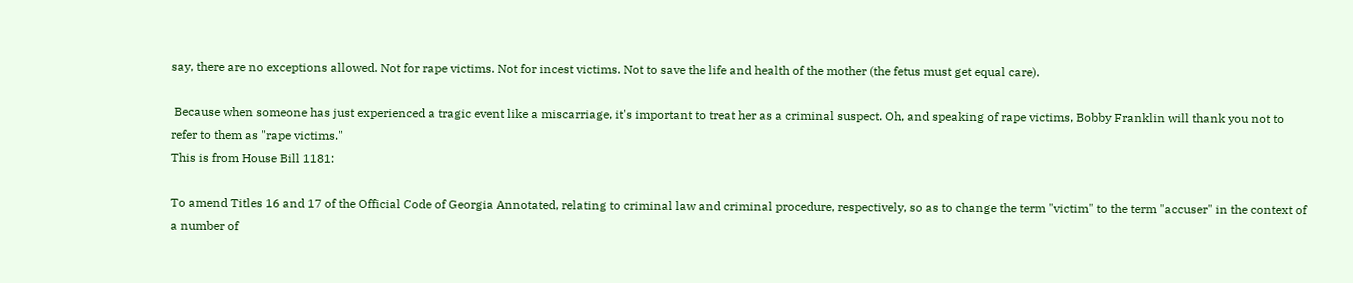say, there are no exceptions allowed. Not for rape victims. Not for incest victims. Not to save the life and health of the mother (the fetus must get equal care).

 Because when someone has just experienced a tragic event like a miscarriage, it's important to treat her as a criminal suspect. Oh, and speaking of rape victims, Bobby Franklin will thank you not to refer to them as "rape victims."
This is from House Bill 1181:

To amend Titles 16 and 17 of the Official Code of Georgia Annotated, relating to criminal law and criminal procedure, respectively, so as to change the term "victim" to the term "accuser" in the context of a number of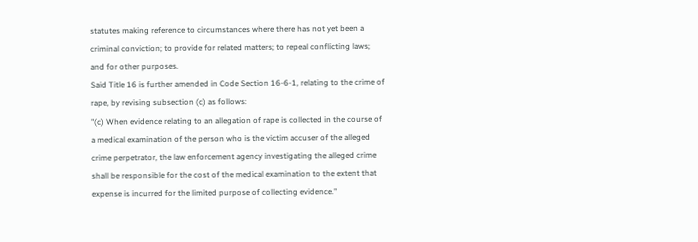statutes making reference to circumstances where there has not yet been a criminal conviction; to provide for related matters; to repeal conflicting laws; and for other purposes.
Said Title 16 is further amended in Code Section 16-6-1, relating to the crime of rape, by revising subsection (c) as follows:
"(c) When evidence relating to an allegation of rape is collected in the course of a medical examination of the person who is the victim accuser of the alleged crime perpetrator, the law enforcement agency investigating the alleged crime shall be responsible for the cost of the medical examination to the extent that expense is incurred for the limited purpose of collecting evidence."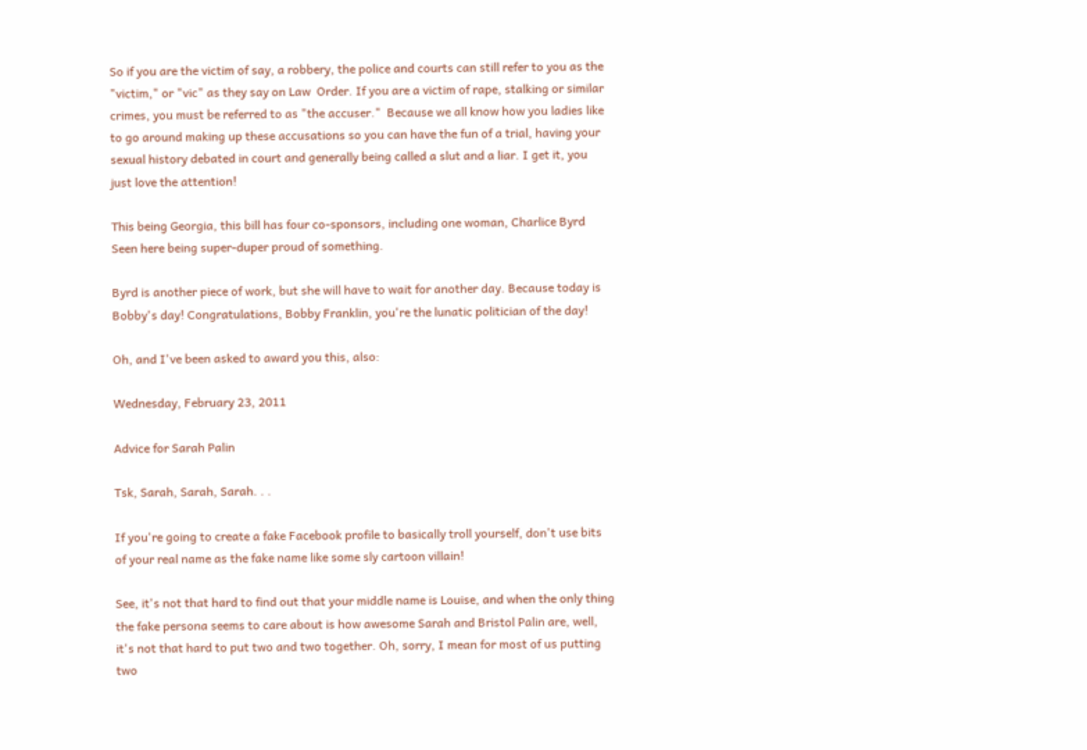So if you are the victim of say, a robbery, the police and courts can still refer to you as the "victim," or "vic" as they say on Law  Order. If you are a victim of rape, stalking or similar crimes, you must be referred to as "the accuser."  Because we all know how you ladies like to go around making up these accusations so you can have the fun of a trial, having your sexual history debated in court and generally being called a slut and a liar. I get it, you just love the attention!

This being Georgia, this bill has four co-sponsors, including one woman, Charlice Byrd
Seen here being super-duper proud of something.

Byrd is another piece of work, but she will have to wait for another day. Because today is Bobby's day! Congratulations, Bobby Franklin, you're the lunatic politician of the day!

Oh, and I've been asked to award you this, also:

Wednesday, February 23, 2011

Advice for Sarah Palin

Tsk, Sarah, Sarah, Sarah. . .

If you're going to create a fake Facebook profile to basically troll yourself, don't use bits of your real name as the fake name like some sly cartoon villain!

See, it's not that hard to find out that your middle name is Louise, and when the only thing the fake persona seems to care about is how awesome Sarah and Bristol Palin are, well, it's not that hard to put two and two together. Oh, sorry, I mean for most of us putting two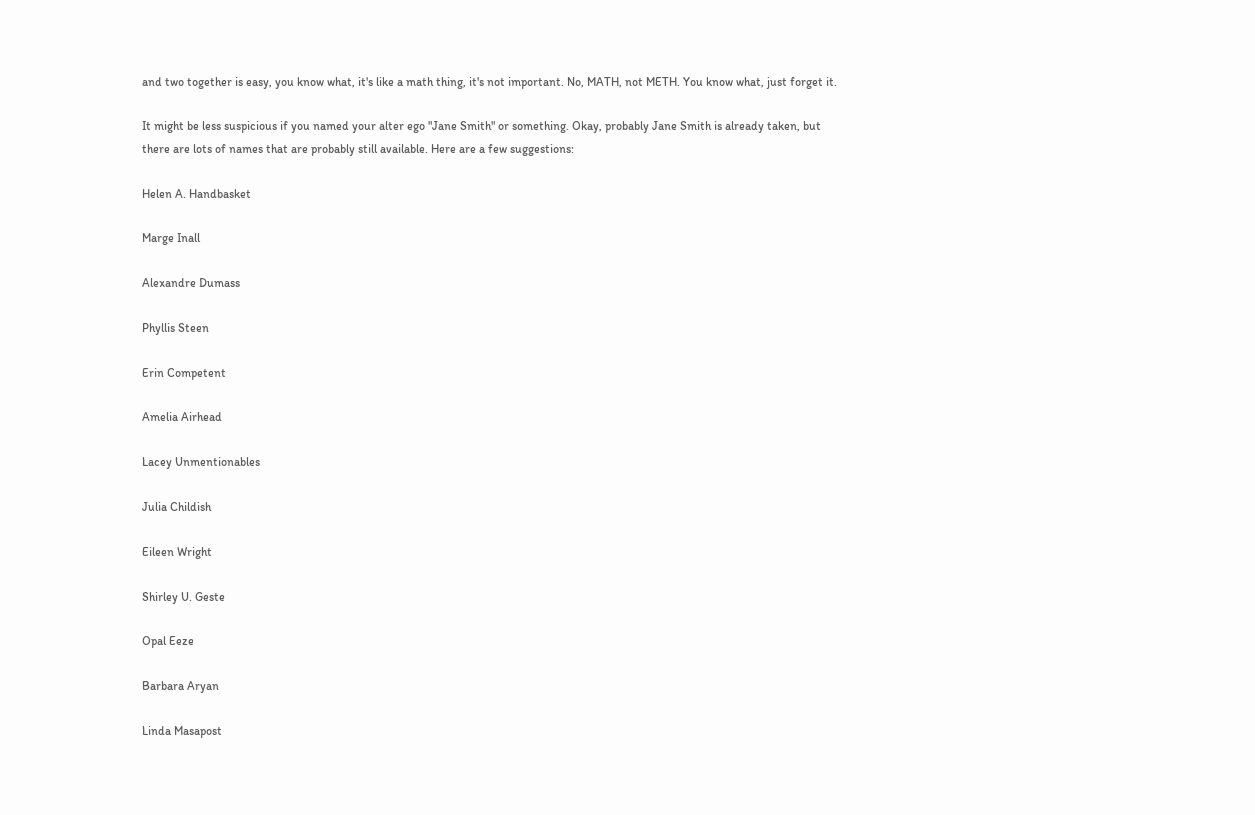and two together is easy, you know what, it's like a math thing, it's not important. No, MATH, not METH. You know what, just forget it.

It might be less suspicious if you named your alter ego "Jane Smith" or something. Okay, probably Jane Smith is already taken, but there are lots of names that are probably still available. Here are a few suggestions:

Helen A. Handbasket

Marge Inall

Alexandre Dumass

Phyllis Steen

Erin Competent

Amelia Airhead

Lacey Unmentionables

Julia Childish

Eileen Wright

Shirley U. Geste

Opal Eeze

Barbara Aryan

Linda Masapost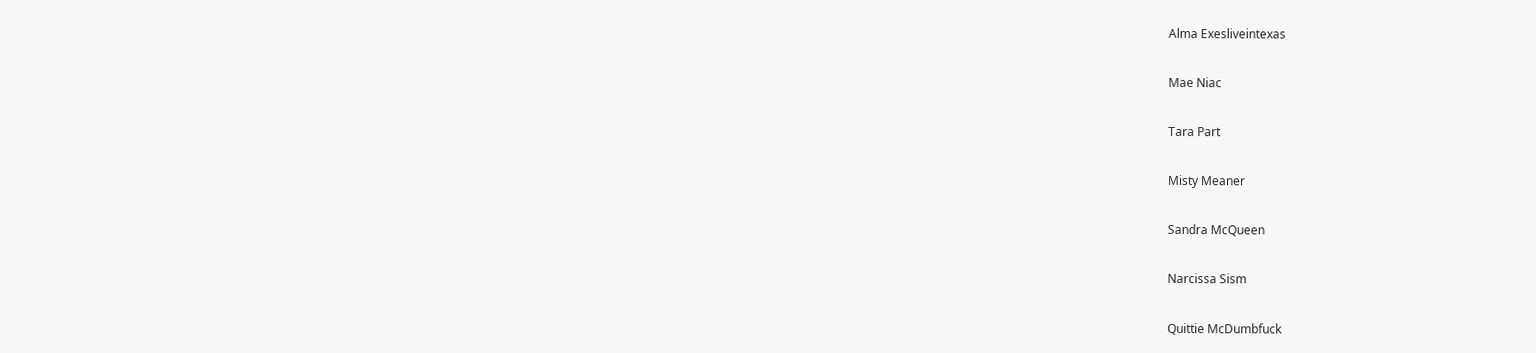Alma Exesliveintexas

Mae Niac

Tara Part

Misty Meaner

Sandra McQueen

Narcissa Sism

Quittie McDumbfuck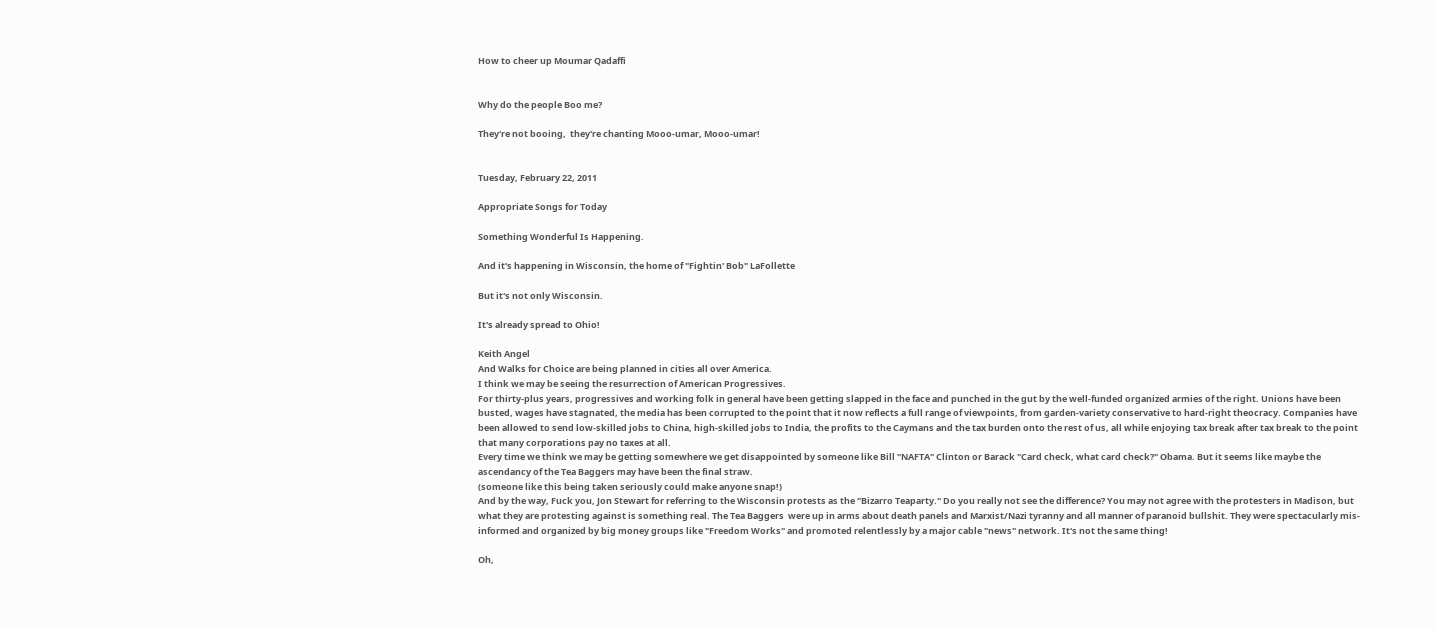How to cheer up Moumar Qadaffi


Why do the people Boo me?

They're not booing,  they're chanting Mooo-umar, Mooo-umar!


Tuesday, February 22, 2011

Appropriate Songs for Today

Something Wonderful Is Happening.

And it's happening in Wisconsin, the home of "Fightin' Bob" LaFollette

But it's not only Wisconsin.

It's already spread to Ohio!

Keith Angel
And Walks for Choice are being planned in cities all over America.
I think we may be seeing the resurrection of American Progressives.
For thirty-plus years, progressives and working folk in general have been getting slapped in the face and punched in the gut by the well-funded organized armies of the right. Unions have been busted, wages have stagnated, the media has been corrupted to the point that it now reflects a full range of viewpoints, from garden-variety conservative to hard-right theocracy. Companies have been allowed to send low-skilled jobs to China, high-skilled jobs to India, the profits to the Caymans and the tax burden onto the rest of us, all while enjoying tax break after tax break to the point that many corporations pay no taxes at all.
Every time we think we may be getting somewhere we get disappointed by someone like Bill "NAFTA" Clinton or Barack "Card check, what card check?" Obama. But it seems like maybe the ascendancy of the Tea Baggers may have been the final straw.
(someone like this being taken seriously could make anyone snap!)
And by the way, Fuck you, Jon Stewart for referring to the Wisconsin protests as the "Bizarro Teaparty." Do you really not see the difference? You may not agree with the protesters in Madison, but what they are protesting against is something real. The Tea Baggers  were up in arms about death panels and Marxist/Nazi tyranny and all manner of paranoid bullshit. They were spectacularly mis-informed and organized by big money groups like "Freedom Works" and promoted relentlessly by a major cable "news" network. It's not the same thing!

Oh,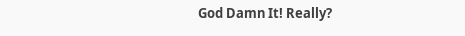God Damn It! Really?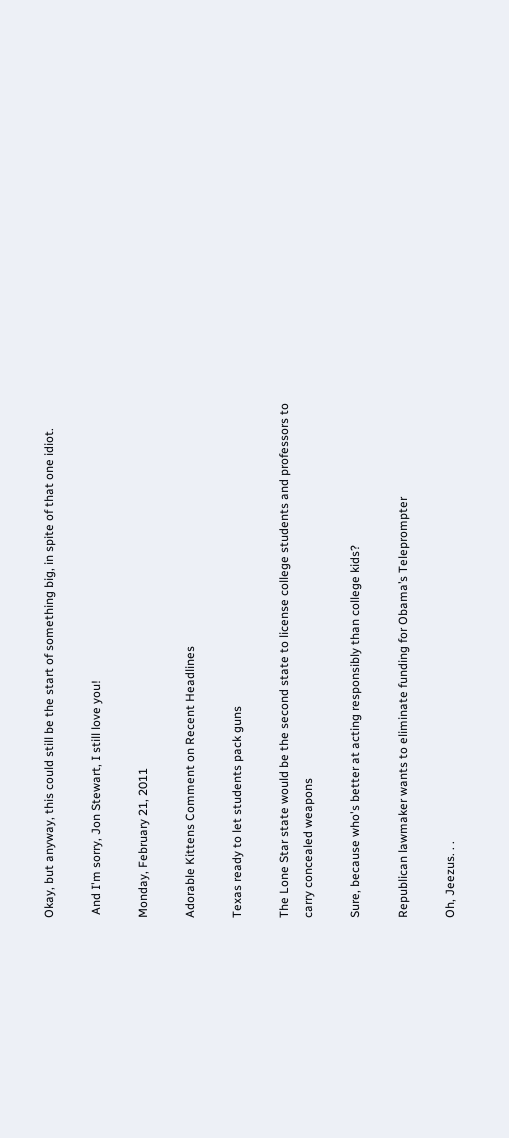Okay, but anyway, this could still be the start of something big, in spite of that one idiot.

 And I'm sorry, Jon Stewart, I still love you!

Monday, February 21, 2011

Adorable Kittens Comment on Recent Headlines

Texas ready to let students pack guns

The Lone Star state would be the second state to license college students and professors to carry concealed weapons

Sure, because who's better at acting responsibly than college kids?

Republican lawmaker wants to eliminate funding for Obama’s Teleprompter

Oh, Jeezus. . .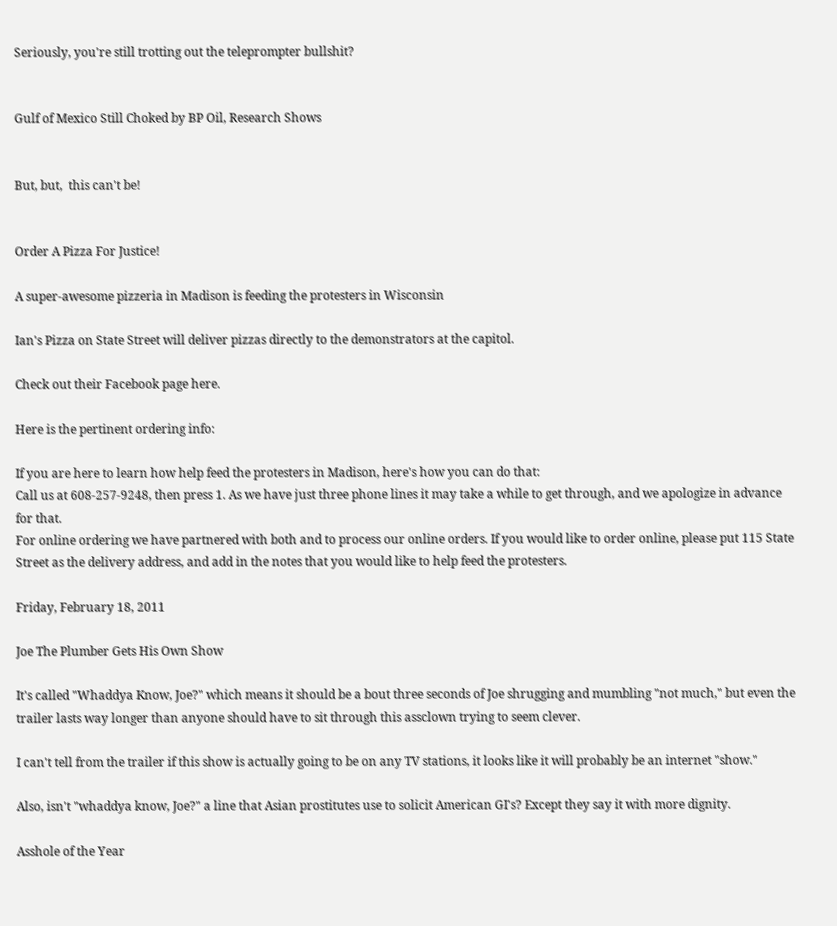Seriously, you're still trotting out the teleprompter bullshit?


Gulf of Mexico Still Choked by BP Oil, Research Shows


But, but,  this can't be!


Order A Pizza For Justice!

A super-awesome pizzeria in Madison is feeding the protesters in Wisconsin

Ian's Pizza on State Street will deliver pizzas directly to the demonstrators at the capitol.

Check out their Facebook page here.

Here is the pertinent ordering info:

If you are here to learn how help feed the protesters in Madison, here's how you can do that:
Call us at 608-257-9248, then press 1. As we have just three phone lines it may take a while to get through, and we apologize in advance for that.
For online ordering we have partnered with both and to process our online orders. If you would like to order online, please put 115 State Street as the delivery address, and add in the notes that you would like to help feed the protesters.

Friday, February 18, 2011

Joe The Plumber Gets His Own Show

It's called "Whaddya Know, Joe?" which means it should be a bout three seconds of Joe shrugging and mumbling "not much," but even the trailer lasts way longer than anyone should have to sit through this assclown trying to seem clever.

I can't tell from the trailer if this show is actually going to be on any TV stations, it looks like it will probably be an internet "show."

Also, isn't "whaddya know, Joe?" a line that Asian prostitutes use to solicit American GI's? Except they say it with more dignity.

Asshole of the Year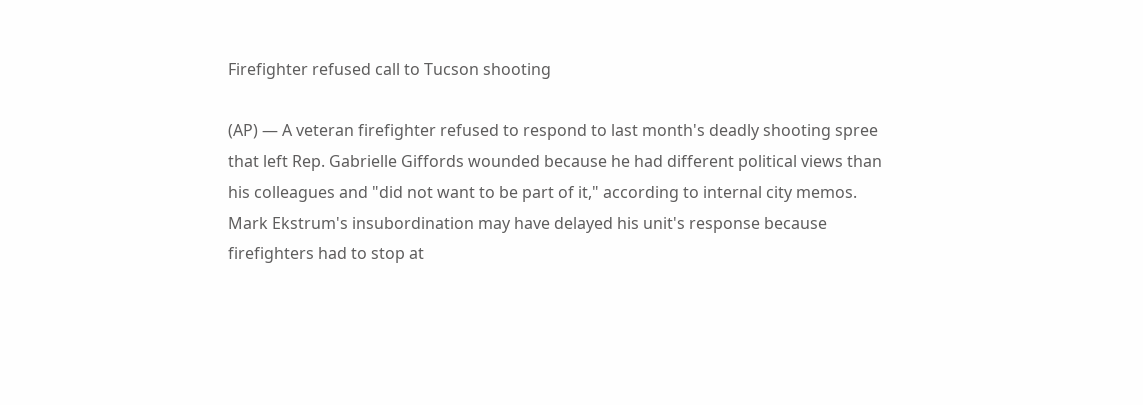Firefighter refused call to Tucson shooting

(AP) — A veteran firefighter refused to respond to last month's deadly shooting spree that left Rep. Gabrielle Giffords wounded because he had different political views than his colleagues and "did not want to be part of it," according to internal city memos.
Mark Ekstrum's insubordination may have delayed his unit's response because firefighters had to stop at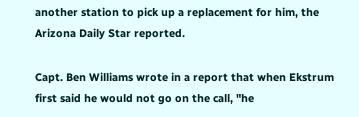another station to pick up a replacement for him, the Arizona Daily Star reported.

Capt. Ben Williams wrote in a report that when Ekstrum first said he would not go on the call, "he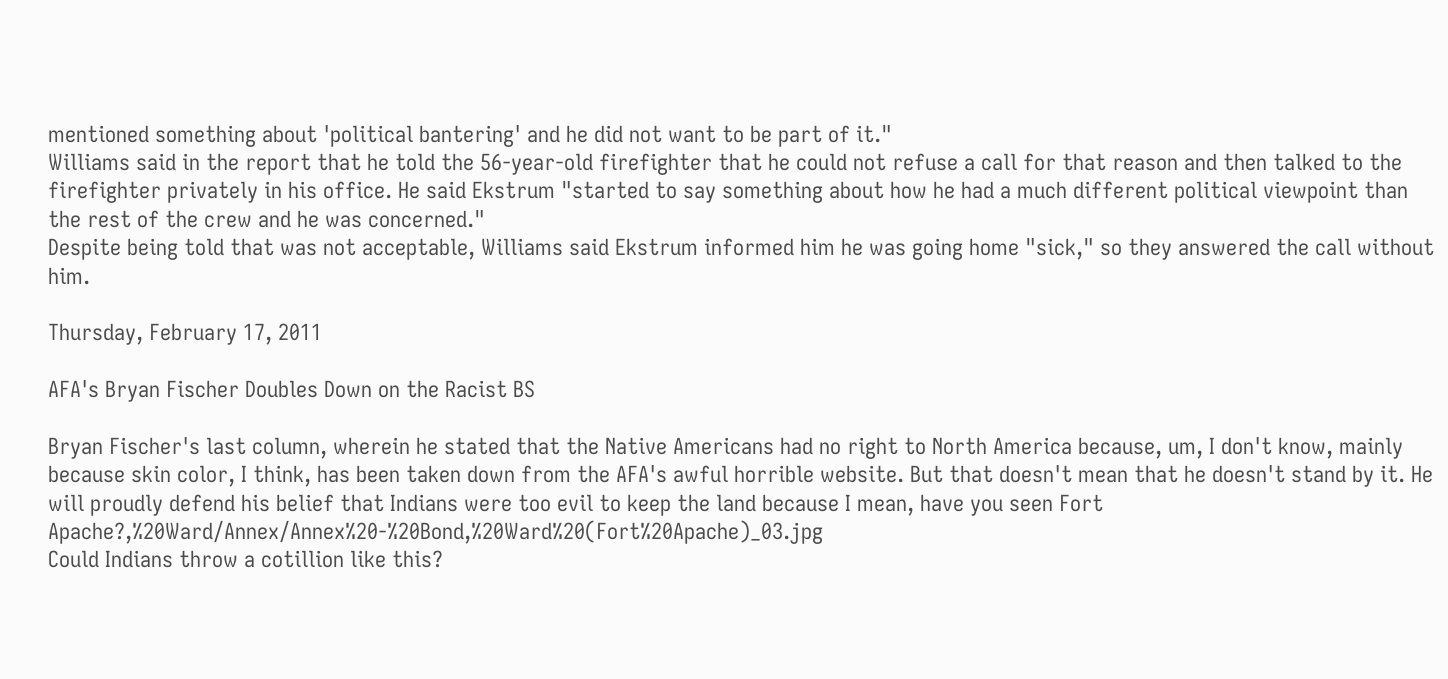mentioned something about 'political bantering' and he did not want to be part of it."
Williams said in the report that he told the 56-year-old firefighter that he could not refuse a call for that reason and then talked to the firefighter privately in his office. He said Ekstrum "started to say something about how he had a much different political viewpoint than the rest of the crew and he was concerned."
Despite being told that was not acceptable, Williams said Ekstrum informed him he was going home "sick," so they answered the call without him.

Thursday, February 17, 2011

AFA's Bryan Fischer Doubles Down on the Racist BS

Bryan Fischer's last column, wherein he stated that the Native Americans had no right to North America because, um, I don't know, mainly because skin color, I think, has been taken down from the AFA's awful horrible website. But that doesn't mean that he doesn't stand by it. He will proudly defend his belief that Indians were too evil to keep the land because I mean, have you seen Fort Apache?,%20Ward/Annex/Annex%20-%20Bond,%20Ward%20(Fort%20Apache)_03.jpg
Could Indians throw a cotillion like this?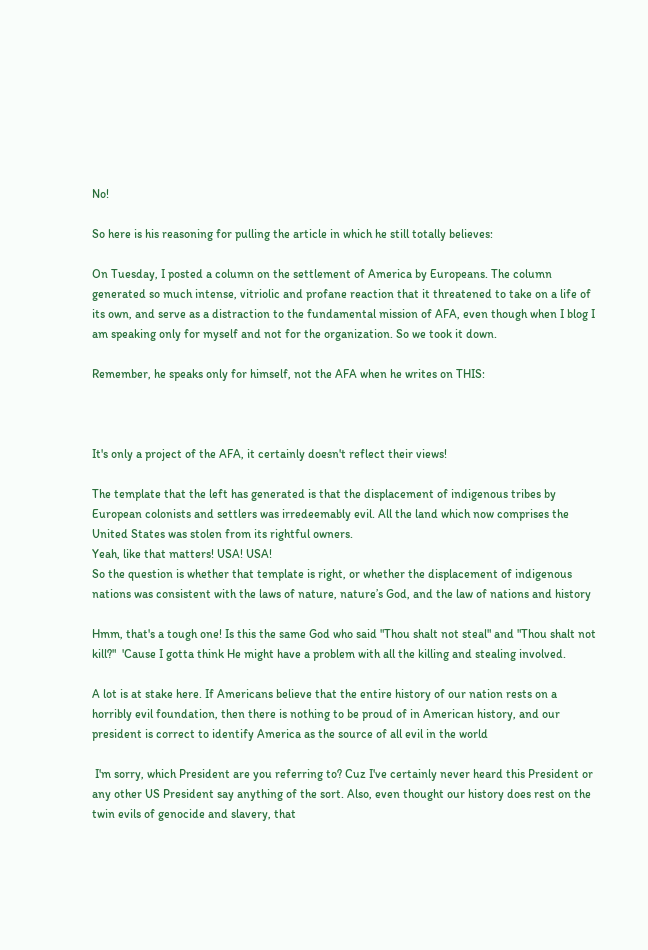No!

So here is his reasoning for pulling the article in which he still totally believes:

On Tuesday, I posted a column on the settlement of America by Europeans. The column generated so much intense, vitriolic and profane reaction that it threatened to take on a life of its own, and serve as a distraction to the fundamental mission of AFA, even though when I blog I am speaking only for myself and not for the organization. So we took it down.

Remember, he speaks only for himself, not the AFA when he writes on THIS:



It's only a project of the AFA, it certainly doesn't reflect their views!

The template that the left has generated is that the displacement of indigenous tribes by European colonists and settlers was irredeemably evil. All the land which now comprises the United States was stolen from its rightful owners.
Yeah, like that matters! USA! USA!
So the question is whether that template is right, or whether the displacement of indigenous nations was consistent with the laws of nature, nature’s God, and the law of nations and history

Hmm, that's a tough one! Is this the same God who said "Thou shalt not steal" and "Thou shalt not kill?"  'Cause I gotta think He might have a problem with all the killing and stealing involved.

A lot is at stake here. If Americans believe that the entire history of our nation rests on a horribly evil foundation, then there is nothing to be proud of in American history, and our president is correct to identify America as the source of all evil in the world

 I'm sorry, which President are you referring to? Cuz I've certainly never heard this President or any other US President say anything of the sort. Also, even thought our history does rest on the twin evils of genocide and slavery, that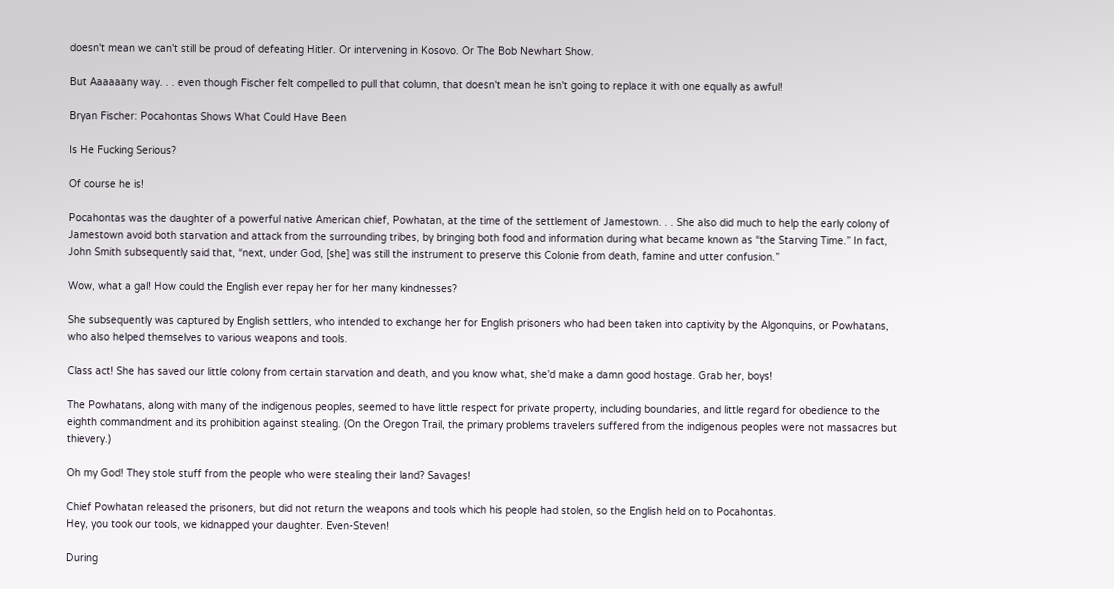doesn't mean we can't still be proud of defeating Hitler. Or intervening in Kosovo. Or The Bob Newhart Show.

But Aaaaaany way. . . even though Fischer felt compelled to pull that column, that doesn't mean he isn't going to replace it with one equally as awful!

Bryan Fischer: Pocahontas Shows What Could Have Been

Is He Fucking Serious?

Of course he is!

Pocahontas was the daughter of a powerful native American chief, Powhatan, at the time of the settlement of Jamestown. . . She also did much to help the early colony of Jamestown avoid both starvation and attack from the surrounding tribes, by bringing both food and information during what became known as “the Starving Time.” In fact, John Smith subsequently said that, “next, under God, [she] was still the instrument to preserve this Colonie from death, famine and utter confusion.”

Wow, what a gal! How could the English ever repay her for her many kindnesses?

She subsequently was captured by English settlers, who intended to exchange her for English prisoners who had been taken into captivity by the Algonquins, or Powhatans, who also helped themselves to various weapons and tools.

Class act! She has saved our little colony from certain starvation and death, and you know what, she'd make a damn good hostage. Grab her, boys!

The Powhatans, along with many of the indigenous peoples, seemed to have little respect for private property, including boundaries, and little regard for obedience to the eighth commandment and its prohibition against stealing. (On the Oregon Trail, the primary problems travelers suffered from the indigenous peoples were not massacres but thievery.)

Oh my God! They stole stuff from the people who were stealing their land? Savages!

Chief Powhatan released the prisoners, but did not return the weapons and tools which his people had stolen, so the English held on to Pocahontas.
Hey, you took our tools, we kidnapped your daughter. Even-Steven!

During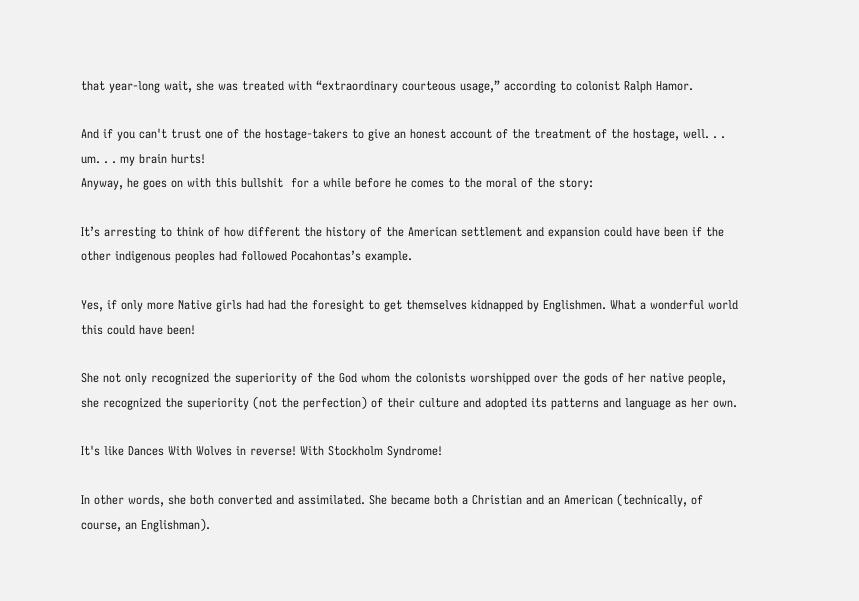that year-long wait, she was treated with “extraordinary courteous usage,” according to colonist Ralph Hamor.

And if you can't trust one of the hostage-takers to give an honest account of the treatment of the hostage, well. . . um. . . my brain hurts!
Anyway, he goes on with this bullshit  for a while before he comes to the moral of the story:

It’s arresting to think of how different the history of the American settlement and expansion could have been if the other indigenous peoples had followed Pocahontas’s example.

Yes, if only more Native girls had had the foresight to get themselves kidnapped by Englishmen. What a wonderful world this could have been!

She not only recognized the superiority of the God whom the colonists worshipped over the gods of her native people, she recognized the superiority (not the perfection) of their culture and adopted its patterns and language as her own.

It's like Dances With Wolves in reverse! With Stockholm Syndrome!

In other words, she both converted and assimilated. She became both a Christian and an American (technically, of course, an Englishman).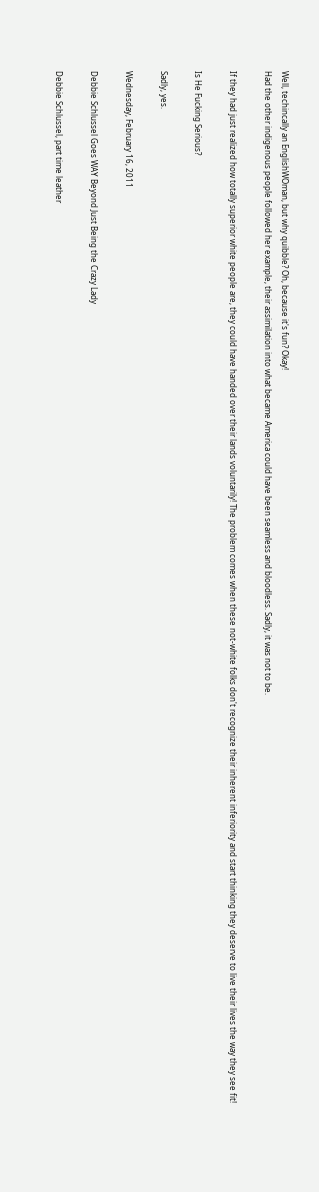Well, techincally an EnglishWOman, but why quibble? Oh, because it's fun? Okay!
Had the other indigenous people followed her example, their assimilation into what became America could have been seamless and bloodless. Sadly, it was not to be.

If they had just realized how totally superior white people are, they could have handed over their lands voluntarily! The problem comes when these not-white folks don't recognize their inherent inferiority and start thinking they deserve to live their lives the way they see fit!

Is He Fucking Serious?

Sadly, yes.

Wednesday, February 16, 2011

Debbie Schlussel Goes WAY Beyond Just Being the Crazy Lady

Debbie Schlussel, part time leather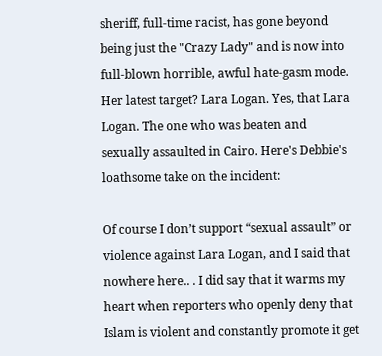sheriff, full-time racist, has gone beyond being just the "Crazy Lady" and is now into full-blown horrible, awful hate-gasm mode. Her latest target? Lara Logan. Yes, that Lara Logan. The one who was beaten and sexually assaulted in Cairo. Here's Debbie's loathsome take on the incident:

Of course I don’t support “sexual assault” or violence against Lara Logan, and I said that nowhere here.. . I did say that it warms my heart when reporters who openly deny that Islam is violent and constantly promote it get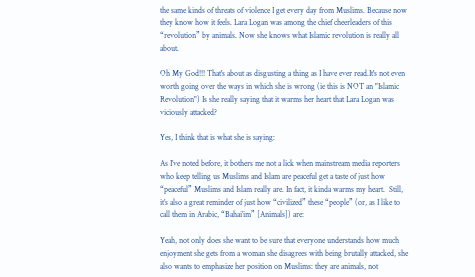the same kinds of threats of violence I get every day from Muslims. Because now they know how it feels. Lara Logan was among the chief cheerleaders of this “revolution” by animals. Now she knows what Islamic revolution is really all about.

Oh My God!!! That's about as disgusting a thing as I have ever read.It's not even worth going over the ways in which she is wrong (ie this is NOT an "Islamic Revolution") Is she really saying that it warms her heart that Lara Logan was viciously attacked?

Yes, I think that is what she is saying:

As I’ve noted before, it bothers me not a lick when mainstream media reporters who keep telling us Muslims and Islam are peaceful get a taste of just how “peaceful” Muslims and Islam really are. In fact, it kinda warms my heart.  Still, it’s also a great reminder of just how “civilized” these “people” (or, as I like to call them in Arabic, “Bahai’im” [Animals]) are:

Yeah, not only does she want to be sure that everyone understands how much enjoyment she gets from a woman she disagrees with being brutally attacked, she also wants to emphasize her position on Muslims: they are animals, not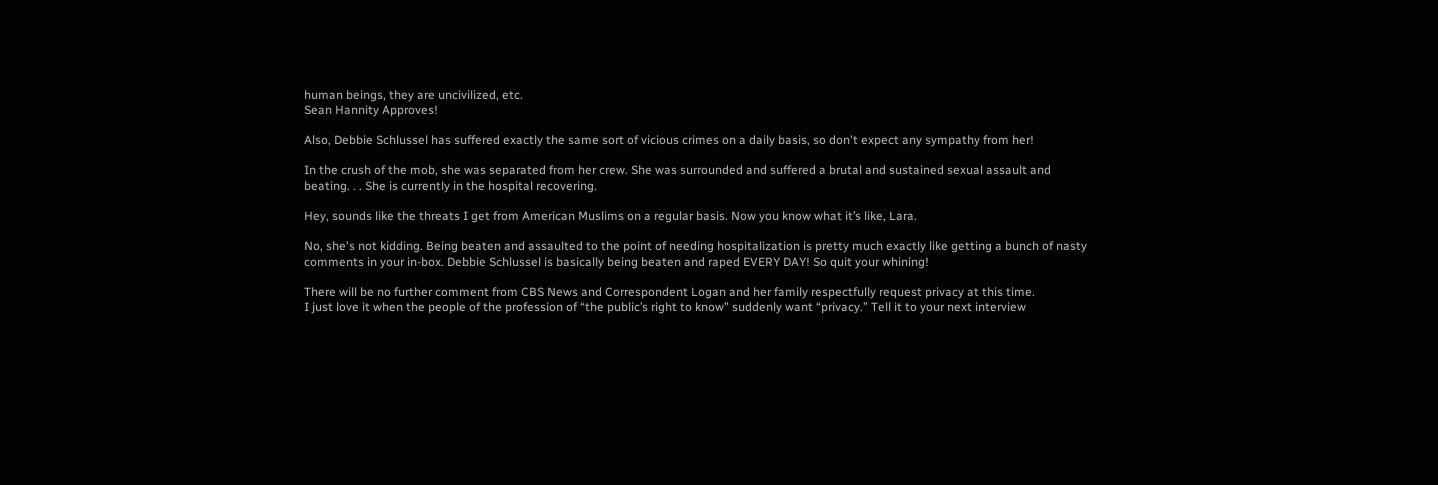human beings, they are uncivilized, etc.
Sean Hannity Approves!

Also, Debbie Schlussel has suffered exactly the same sort of vicious crimes on a daily basis, so don't expect any sympathy from her!

In the crush of the mob, she was separated from her crew. She was surrounded and suffered a brutal and sustained sexual assault and beating. . . She is currently in the hospital recovering.

Hey, sounds like the threats I get from American Muslims on a regular basis. Now you know what it’s like, Lara.

No, she's not kidding. Being beaten and assaulted to the point of needing hospitalization is pretty much exactly like getting a bunch of nasty comments in your in-box. Debbie Schlussel is basically being beaten and raped EVERY DAY! So quit your whining!

There will be no further comment from CBS News and Correspondent Logan and her family respectfully request privacy at this time.
I just love it when the people of the profession of “the public’s right to know” suddenly want “privacy.” Tell it to your next interview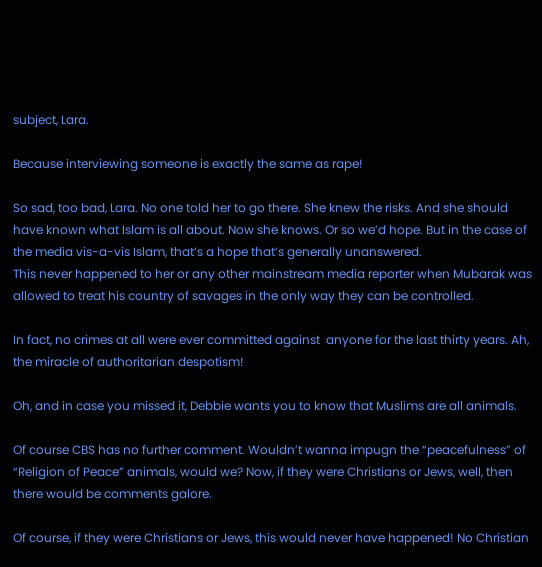subject, Lara.

Because interviewing someone is exactly the same as rape!

So sad, too bad, Lara. No one told her to go there. She knew the risks. And she should have known what Islam is all about. Now she knows. Or so we’d hope. But in the case of the media vis-a-vis Islam, that’s a hope that’s generally unanswered.
This never happened to her or any other mainstream media reporter when Mubarak was allowed to treat his country of savages in the only way they can be controlled.

In fact, no crimes at all were ever committed against  anyone for the last thirty years. Ah, the miracle of authoritarian despotism!

Oh, and in case you missed it, Debbie wants you to know that Muslims are all animals.

Of course CBS has no further comment. Wouldn’t wanna impugn the “peacefulness” of “Religion of Peace” animals, would we? Now, if they were Christians or Jews, well, then there would be comments galore.

Of course, if they were Christians or Jews, this would never have happened! No Christian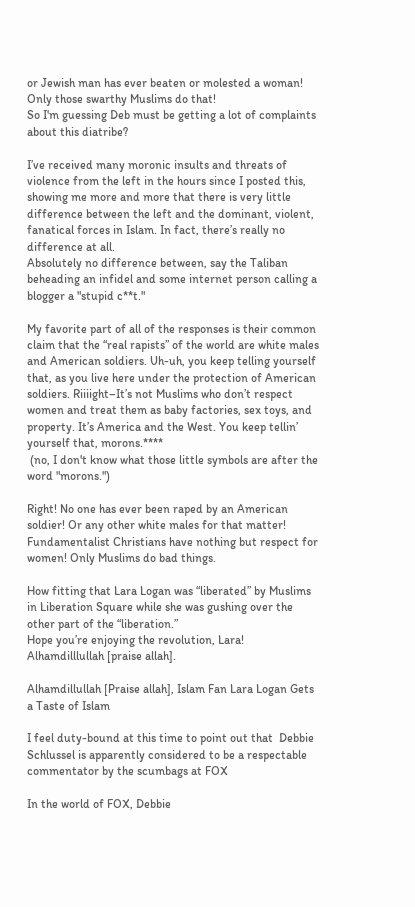or Jewish man has ever beaten or molested a woman! Only those swarthy Muslims do that!
So I'm guessing Deb must be getting a lot of complaints about this diatribe?

I’ve received many moronic insults and threats of violence from the left in the hours since I posted this, showing me more and more that there is very little difference between the left and the dominant, violent, fanatical forces in Islam. In fact, there’s really no difference at all.
Absolutely no difference between, say the Taliban beheading an infidel and some internet person calling a blogger a "stupid c**t."

My favorite part of all of the responses is their common claim that the “real rapists” of the world are white males and American soldiers. Uh-uh, you keep telling yourself that, as you live here under the protection of American soldiers. Riiiight–It’s not Muslims who don’t respect women and treat them as baby factories, sex toys, and property. It’s America and the West. You keep tellin’ yourself that, morons.****
 (no, I don't know what those little symbols are after the word "morons.")

Right! No one has ever been raped by an American soldier! Or any other white males for that matter! Fundamentalist Christians have nothing but respect for women! Only Muslims do bad things.

How fitting that Lara Logan was “liberated” by Muslims in Liberation Square while she was gushing over the other part of the “liberation.”
Hope you’re enjoying the revolution, Lara! Alhamdilllullah [praise allah].

Alhamdillullah [Praise allah], Islam Fan Lara Logan Gets a Taste of Islam

I feel duty-bound at this time to point out that  Debbie Schlussel is apparently considered to be a respectable commentator by the scumbags at FOX

In the world of FOX, Debbie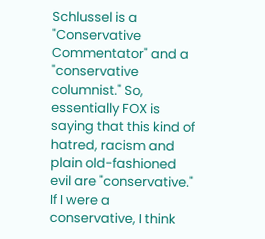Schlussel is a "Conservative Commentator" and a "conservative columnist." So, essentially FOX is saying that this kind of hatred, racism and plain old-fashioned evil are "conservative." If I were a conservative, I think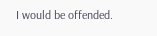I would be offended.